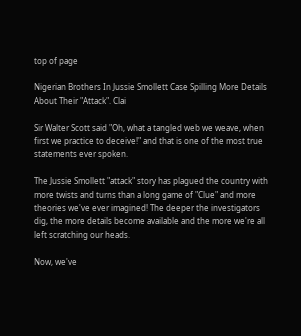top of page

Nigerian Brothers In Jussie Smollett Case Spilling More Details About Their "Attack". Clai

Sir Walter Scott said "Oh, what a tangled web we weave, when first we practice to deceive!" and that is one of the most true statements ever spoken.

The Jussie Smollett "attack" story has plagued the country with more twists and turns than a long game of "Clue" and more theories we've ever imagined! The deeper the investigators dig, the more details become available and the more we're all left scratching our heads.

Now, we've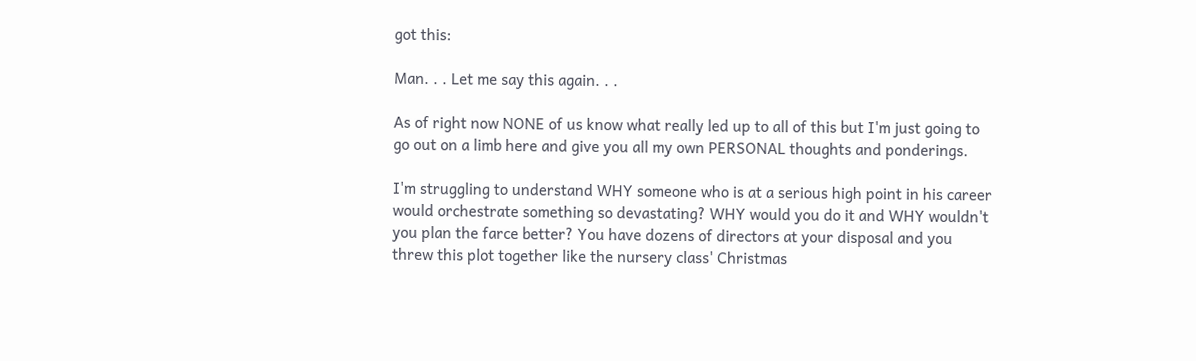got this:

Man. . . Let me say this again. . .

As of right now NONE of us know what really led up to all of this but I'm just going to go out on a limb here and give you all my own PERSONAL thoughts and ponderings.

I'm struggling to understand WHY someone who is at a serious high point in his career would orchestrate something so devastating? WHY would you do it and WHY wouldn't you plan the farce better? You have dozens of directors at your disposal and you threw this plot together like the nursery class' Christmas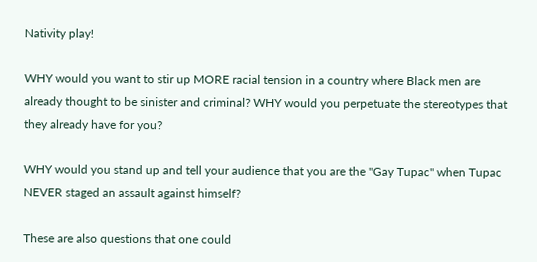Nativity play!

WHY would you want to stir up MORE racial tension in a country where Black men are already thought to be sinister and criminal? WHY would you perpetuate the stereotypes that they already have for you?

WHY would you stand up and tell your audience that you are the "Gay Tupac" when Tupac NEVER staged an assault against himself?

These are also questions that one could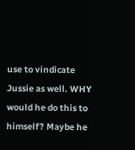use to vindicate Jussie as well. WHY would he do this to himself? Maybe he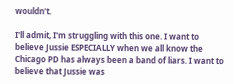wouldn't.

I'll admit, I'm struggling with this one. I want to believe Jussie ESPECIALLY when we all know the Chicago PD has always been a band of liars. I want to believe that Jussie was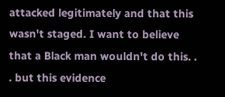attacked legitimately and that this wasn't staged. I want to believe that a Black man wouldn't do this. . . but this evidence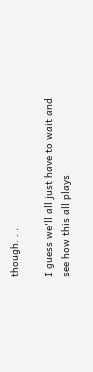though. . .

I guess we'll all just have to wait and see how this all plays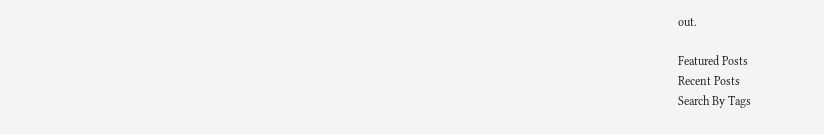out.

Featured Posts
Recent Posts
Search By Tags